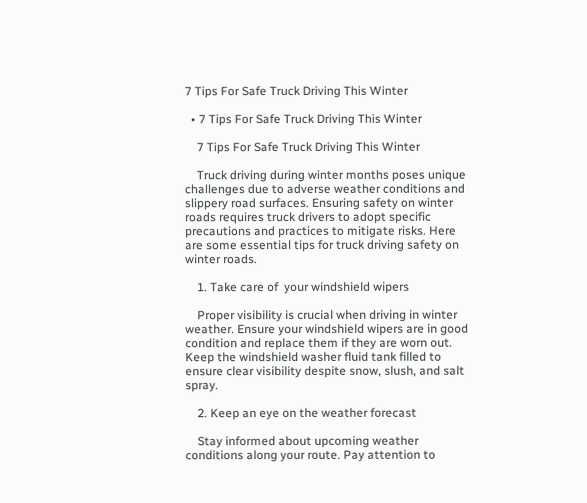7 Tips For Safe Truck Driving This Winter

  • 7 Tips For Safe Truck Driving This Winter

    7 Tips For Safe Truck Driving This Winter

    Truck driving during winter months poses unique challenges due to adverse weather conditions and slippery road surfaces. Ensuring safety on winter roads requires truck drivers to adopt specific precautions and practices to mitigate risks. Here are some essential tips for truck driving safety on winter roads.

    1. Take care of  your windshield wipers

    Proper visibility is crucial when driving in winter weather. Ensure your windshield wipers are in good condition and replace them if they are worn out. Keep the windshield washer fluid tank filled to ensure clear visibility despite snow, slush, and salt spray.

    2. Keep an eye on the weather forecast

    Stay informed about upcoming weather conditions along your route. Pay attention to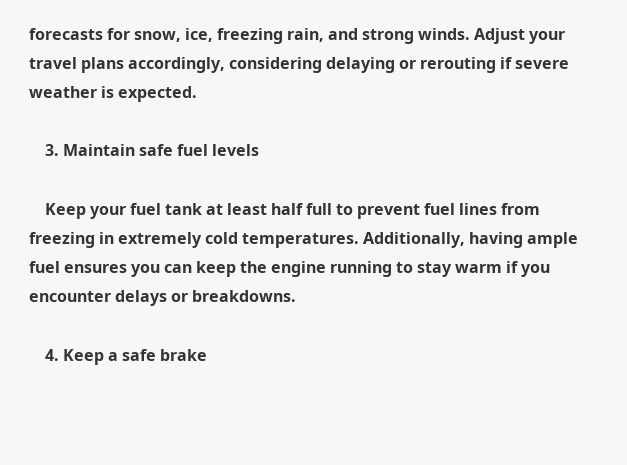forecasts for snow, ice, freezing rain, and strong winds. Adjust your travel plans accordingly, considering delaying or rerouting if severe weather is expected.

    3. Maintain safe fuel levels

    Keep your fuel tank at least half full to prevent fuel lines from freezing in extremely cold temperatures. Additionally, having ample fuel ensures you can keep the engine running to stay warm if you encounter delays or breakdowns.

    4. Keep a safe brake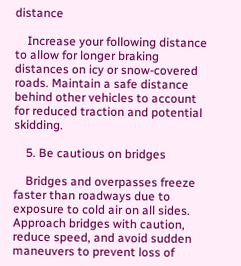distance

    Increase your following distance to allow for longer braking distances on icy or snow-covered roads. Maintain a safe distance behind other vehicles to account for reduced traction and potential skidding.

    5. Be cautious on bridges

    Bridges and overpasses freeze faster than roadways due to exposure to cold air on all sides. Approach bridges with caution, reduce speed, and avoid sudden maneuvers to prevent loss of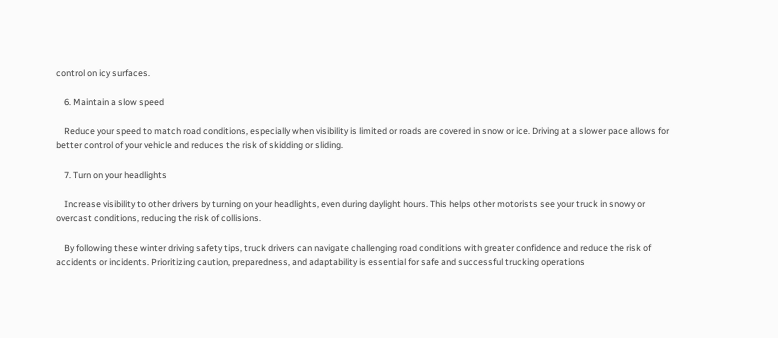control on icy surfaces.

    6. Maintain a slow speed

    Reduce your speed to match road conditions, especially when visibility is limited or roads are covered in snow or ice. Driving at a slower pace allows for better control of your vehicle and reduces the risk of skidding or sliding.

    7. Turn on your headlights

    Increase visibility to other drivers by turning on your headlights, even during daylight hours. This helps other motorists see your truck in snowy or overcast conditions, reducing the risk of collisions.

    By following these winter driving safety tips, truck drivers can navigate challenging road conditions with greater confidence and reduce the risk of accidents or incidents. Prioritizing caution, preparedness, and adaptability is essential for safe and successful trucking operations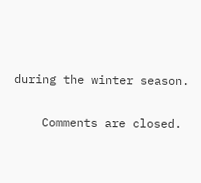during the winter season.

    Comments are closed.